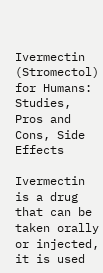Ivermectin (Stromectol) for Humans: Studies, Pros and Cons, Side Effects

Ivermectin is a drug that can be taken orally or injected, it is used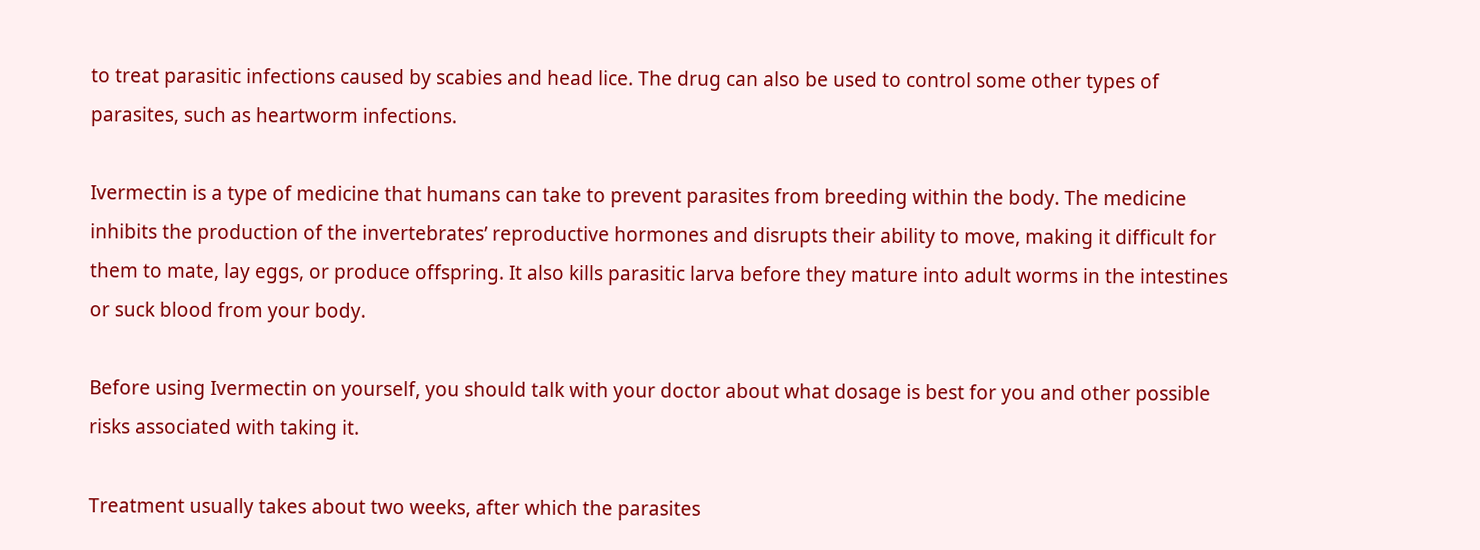to treat parasitic infections caused by scabies and head lice. The drug can also be used to control some other types of parasites, such as heartworm infections.

Ivermectin is a type of medicine that humans can take to prevent parasites from breeding within the body. The medicine inhibits the production of the invertebrates’ reproductive hormones and disrupts their ability to move, making it difficult for them to mate, lay eggs, or produce offspring. It also kills parasitic larva before they mature into adult worms in the intestines or suck blood from your body.

Before using Ivermectin on yourself, you should talk with your doctor about what dosage is best for you and other possible risks associated with taking it.

Treatment usually takes about two weeks, after which the parasites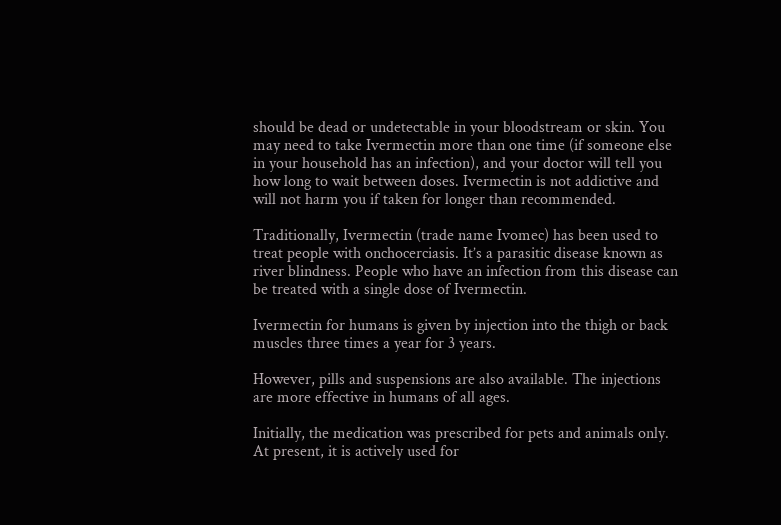should be dead or undetectable in your bloodstream or skin. You may need to take Ivermectin more than one time (if someone else in your household has an infection), and your doctor will tell you how long to wait between doses. Ivermectin is not addictive and will not harm you if taken for longer than recommended.

Traditionally, Ivermectin (trade name Ivomec) has been used to treat people with onchocerciasis. It’s a parasitic disease known as river blindness. People who have an infection from this disease can be treated with a single dose of Ivermectin.

Ivermectin for humans is given by injection into the thigh or back muscles three times a year for 3 years.

However, pills and suspensions are also available. The injections are more effective in humans of all ages.

Initially, the medication was prescribed for pets and animals only. At present, it is actively used for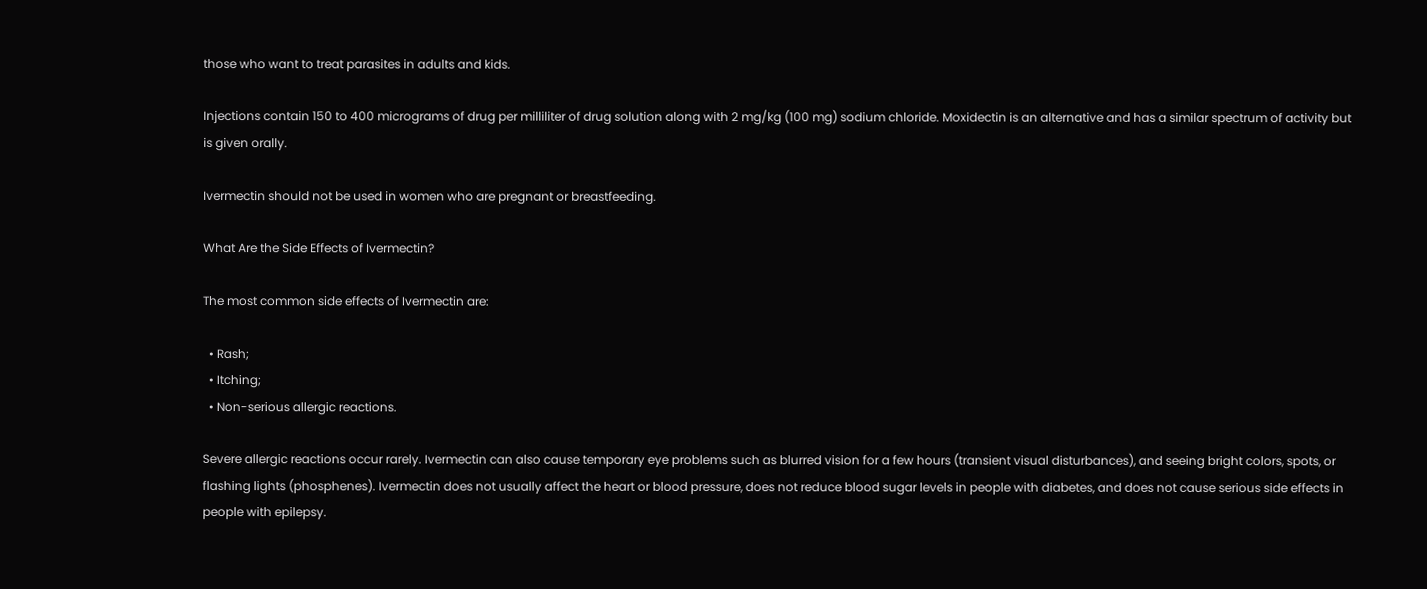those who want to treat parasites in adults and kids.

Injections contain 150 to 400 micrograms of drug per milliliter of drug solution along with 2 mg/kg (100 mg) sodium chloride. Moxidectin is an alternative and has a similar spectrum of activity but is given orally.

Ivermectin should not be used in women who are pregnant or breastfeeding.

What Are the Side Effects of Ivermectin?

The most common side effects of Ivermectin are:

  • Rash;
  • Itching;
  • Non-serious allergic reactions.

Severe allergic reactions occur rarely. Ivermectin can also cause temporary eye problems such as blurred vision for a few hours (transient visual disturbances), and seeing bright colors, spots, or flashing lights (phosphenes). Ivermectin does not usually affect the heart or blood pressure, does not reduce blood sugar levels in people with diabetes, and does not cause serious side effects in people with epilepsy.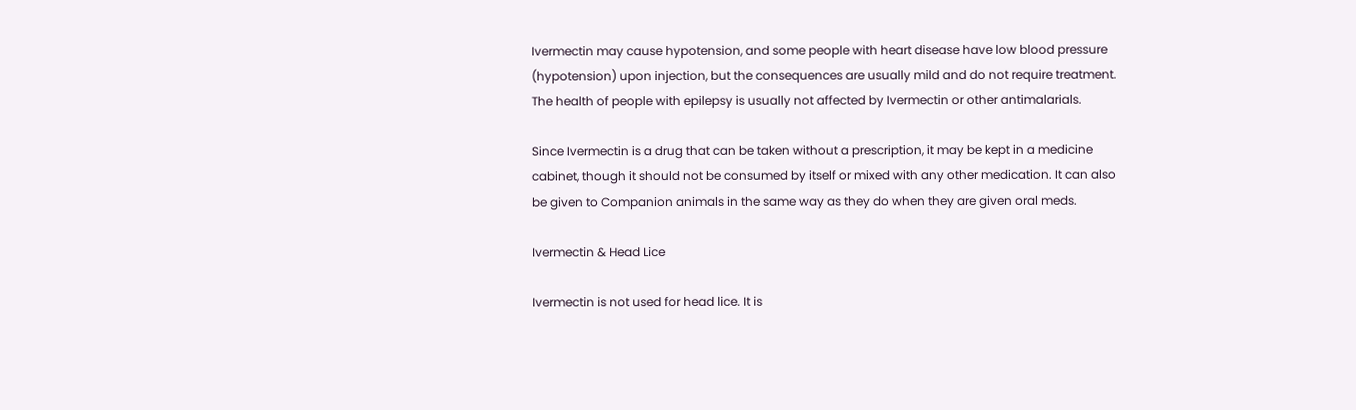Ivermectin may cause hypotension, and some people with heart disease have low blood pressure (hypotension) upon injection, but the consequences are usually mild and do not require treatment. The health of people with epilepsy is usually not affected by Ivermectin or other antimalarials.

Since Ivermectin is a drug that can be taken without a prescription, it may be kept in a medicine cabinet, though it should not be consumed by itself or mixed with any other medication. It can also be given to Companion animals in the same way as they do when they are given oral meds.

Ivermectin & Head Lice

Ivermectin is not used for head lice. It is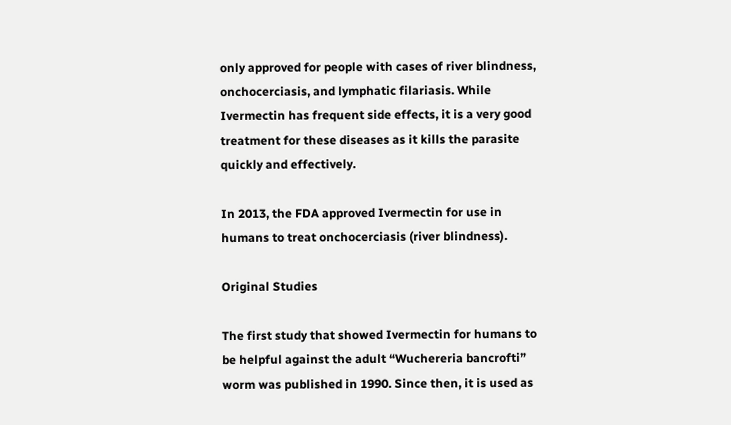only approved for people with cases of river blindness, onchocerciasis, and lymphatic filariasis. While Ivermectin has frequent side effects, it is a very good treatment for these diseases as it kills the parasite quickly and effectively.

In 2013, the FDA approved Ivermectin for use in humans to treat onchocerciasis (river blindness).

Original Studies

The first study that showed Ivermectin for humans to be helpful against the adult “Wuchereria bancrofti” worm was published in 1990. Since then, it is used as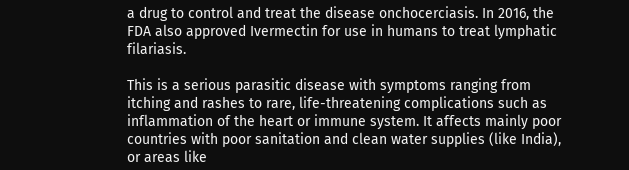a drug to control and treat the disease onchocerciasis. In 2016, the FDA also approved Ivermectin for use in humans to treat lymphatic filariasis.

This is a serious parasitic disease with symptoms ranging from itching and rashes to rare, life-threatening complications such as inflammation of the heart or immune system. It affects mainly poor countries with poor sanitation and clean water supplies (like India), or areas like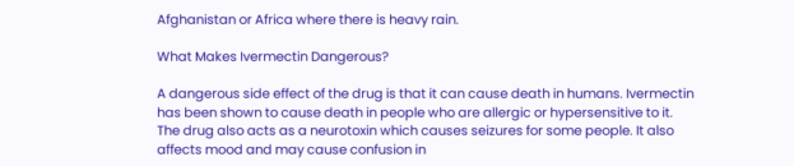Afghanistan or Africa where there is heavy rain.

What Makes Ivermectin Dangerous?

A dangerous side effect of the drug is that it can cause death in humans. Ivermectin has been shown to cause death in people who are allergic or hypersensitive to it. The drug also acts as a neurotoxin which causes seizures for some people. It also affects mood and may cause confusion in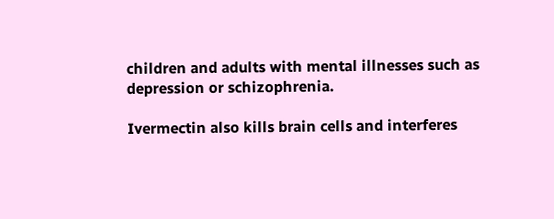children and adults with mental illnesses such as depression or schizophrenia.

Ivermectin also kills brain cells and interferes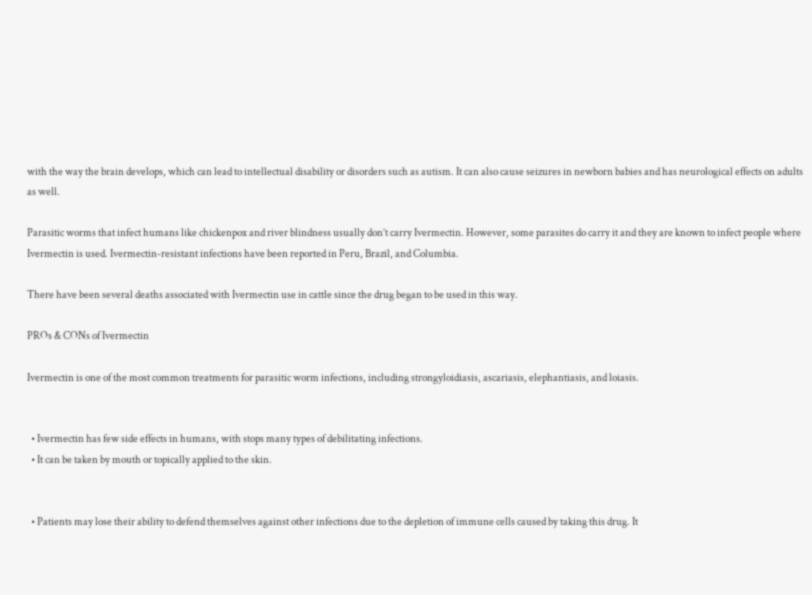with the way the brain develops, which can lead to intellectual disability or disorders such as autism. It can also cause seizures in newborn babies and has neurological effects on adults as well.

Parasitic worms that infect humans like chickenpox and river blindness usually don’t carry Ivermectin. However, some parasites do carry it and they are known to infect people where Ivermectin is used. Ivermectin-resistant infections have been reported in Peru, Brazil, and Columbia.

There have been several deaths associated with Ivermectin use in cattle since the drug began to be used in this way.

PROs & CONs of Ivermectin

Ivermectin is one of the most common treatments for parasitic worm infections, including strongyloidiasis, ascariasis, elephantiasis, and loiasis.


  • Ivermectin has few side effects in humans, with stops many types of debilitating infections.
  • It can be taken by mouth or topically applied to the skin.


  • Patients may lose their ability to defend themselves against other infections due to the depletion of immune cells caused by taking this drug. It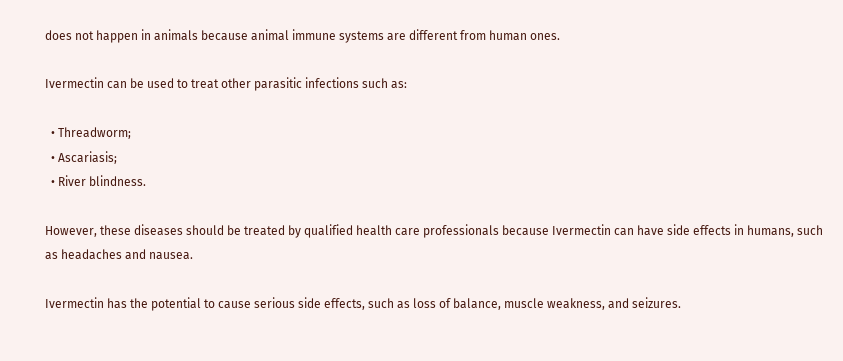does not happen in animals because animal immune systems are different from human ones.

Ivermectin can be used to treat other parasitic infections such as:

  • Threadworm;
  • Ascariasis;
  • River blindness.

However, these diseases should be treated by qualified health care professionals because Ivermectin can have side effects in humans, such as headaches and nausea.

Ivermectin has the potential to cause serious side effects, such as loss of balance, muscle weakness, and seizures.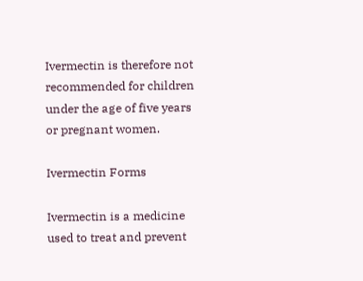Ivermectin is therefore not recommended for children under the age of five years or pregnant women.

Ivermectin Forms

Ivermectin is a medicine used to treat and prevent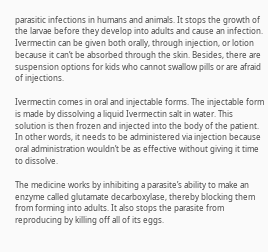parasitic infections in humans and animals. It stops the growth of the larvae before they develop into adults and cause an infection. Ivermectin can be given both orally, through injection, or lotion because it can’t be absorbed through the skin. Besides, there are suspension options for kids who cannot swallow pills or are afraid of injections.

Ivermectin comes in oral and injectable forms. The injectable form is made by dissolving a liquid Ivermectin salt in water. This solution is then frozen and injected into the body of the patient. In other words, it needs to be administered via injection because oral administration wouldn’t be as effective without giving it time to dissolve.

The medicine works by inhibiting a parasite’s ability to make an enzyme called glutamate decarboxylase, thereby blocking them from forming into adults. It also stops the parasite from reproducing by killing off all of its eggs.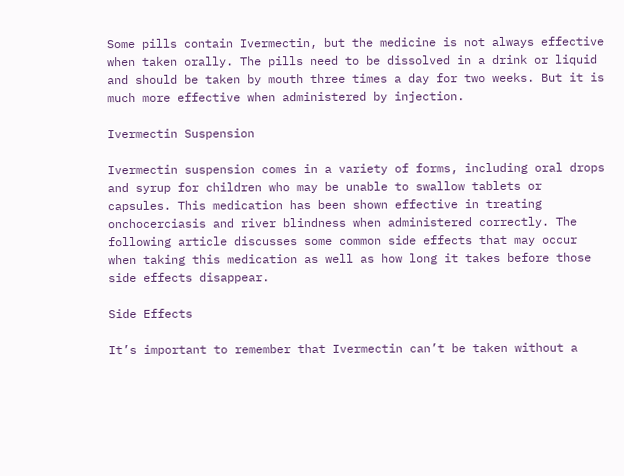Some pills contain Ivermectin, but the medicine is not always effective when taken orally. The pills need to be dissolved in a drink or liquid and should be taken by mouth three times a day for two weeks. But it is much more effective when administered by injection.

Ivermectin Suspension

Ivermectin suspension comes in a variety of forms, including oral drops and syrup for children who may be unable to swallow tablets or capsules. This medication has been shown effective in treating onchocerciasis and river blindness when administered correctly. The following article discusses some common side effects that may occur when taking this medication as well as how long it takes before those side effects disappear.

Side Effects

It’s important to remember that Ivermectin can’t be taken without a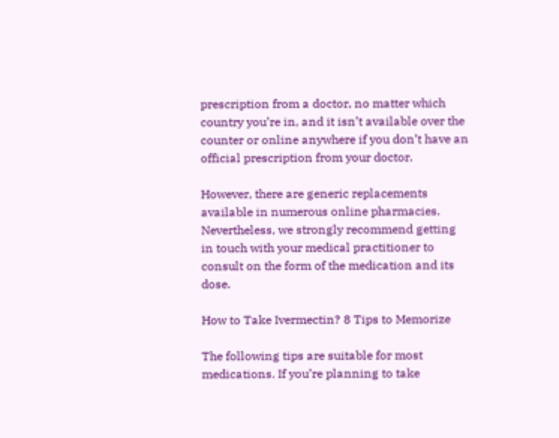prescription from a doctor, no matter which country you’re in, and it isn’t available over the counter or online anywhere if you don’t have an official prescription from your doctor.

However, there are generic replacements available in numerous online pharmacies. Nevertheless, we strongly recommend getting in touch with your medical practitioner to consult on the form of the medication and its dose.

How to Take Ivermectin? 8 Tips to Memorize

The following tips are suitable for most medications. If you’re planning to take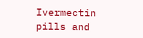Ivermectin pills and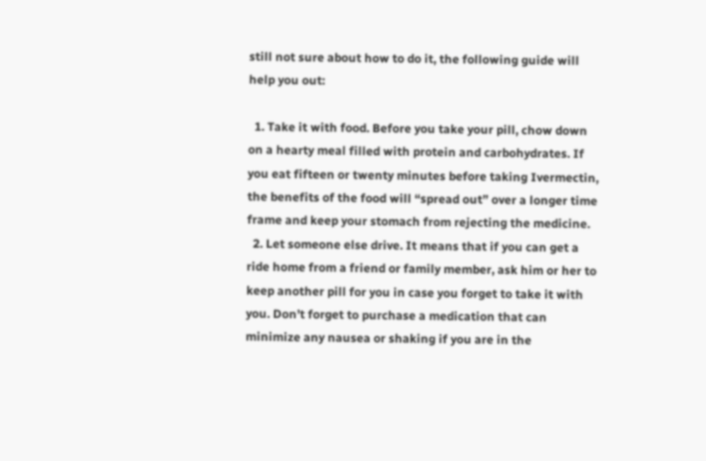still not sure about how to do it, the following guide will help you out:

  1. Take it with food. Before you take your pill, chow down on a hearty meal filled with protein and carbohydrates. If you eat fifteen or twenty minutes before taking Ivermectin, the benefits of the food will “spread out” over a longer time frame and keep your stomach from rejecting the medicine.
  2. Let someone else drive. It means that if you can get a ride home from a friend or family member, ask him or her to keep another pill for you in case you forget to take it with you. Don’t forget to purchase a medication that can minimize any nausea or shaking if you are in the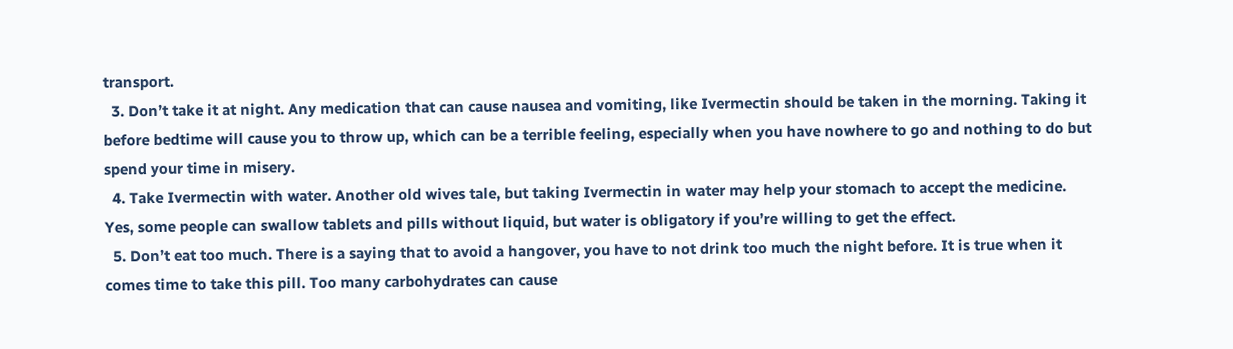transport.
  3. Don’t take it at night. Any medication that can cause nausea and vomiting, like Ivermectin should be taken in the morning. Taking it before bedtime will cause you to throw up, which can be a terrible feeling, especially when you have nowhere to go and nothing to do but spend your time in misery.
  4. Take Ivermectin with water. Another old wives tale, but taking Ivermectin in water may help your stomach to accept the medicine. Yes, some people can swallow tablets and pills without liquid, but water is obligatory if you’re willing to get the effect.
  5. Don’t eat too much. There is a saying that to avoid a hangover, you have to not drink too much the night before. It is true when it comes time to take this pill. Too many carbohydrates can cause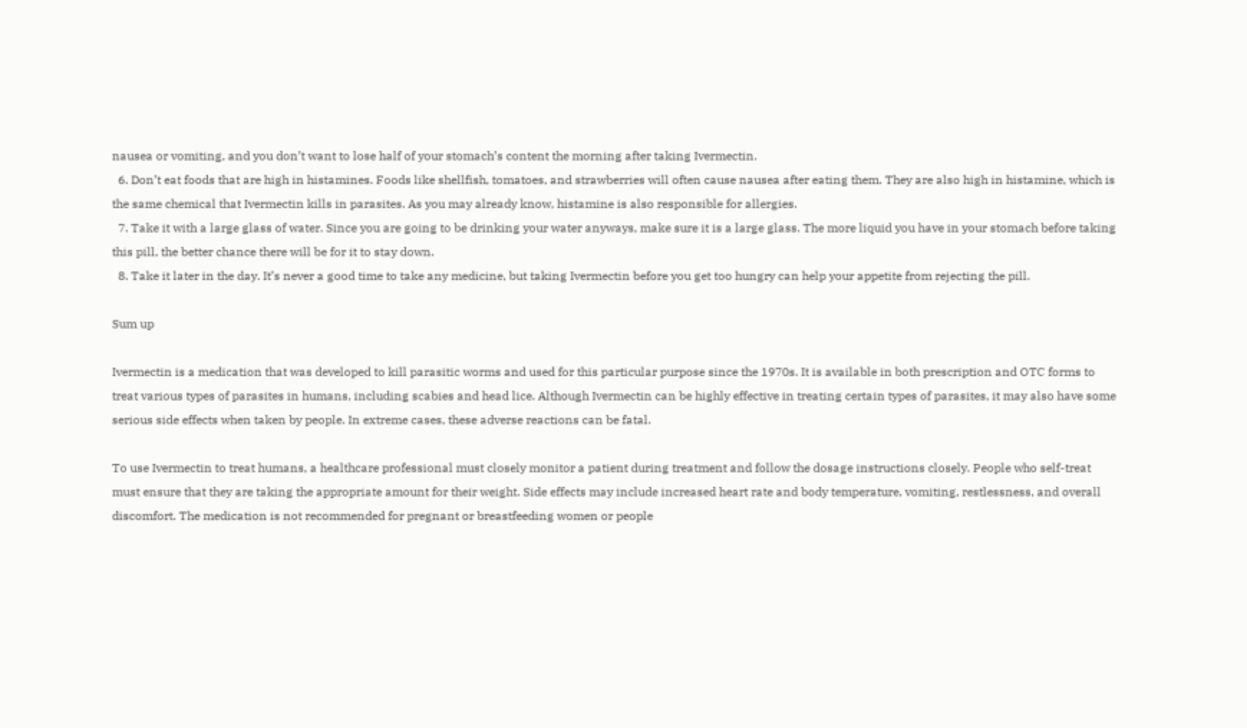nausea or vomiting, and you don’t want to lose half of your stomach’s content the morning after taking Ivermectin.
  6. Don’t eat foods that are high in histamines. Foods like shellfish, tomatoes, and strawberries will often cause nausea after eating them. They are also high in histamine, which is the same chemical that Ivermectin kills in parasites. As you may already know, histamine is also responsible for allergies.
  7. Take it with a large glass of water. Since you are going to be drinking your water anyways, make sure it is a large glass. The more liquid you have in your stomach before taking this pill, the better chance there will be for it to stay down.
  8. Take it later in the day. It’s never a good time to take any medicine, but taking Ivermectin before you get too hungry can help your appetite from rejecting the pill.

Sum up

Ivermectin is a medication that was developed to kill parasitic worms and used for this particular purpose since the 1970s. It is available in both prescription and OTC forms to treat various types of parasites in humans, including scabies and head lice. Although Ivermectin can be highly effective in treating certain types of parasites, it may also have some serious side effects when taken by people. In extreme cases, these adverse reactions can be fatal.

To use Ivermectin to treat humans, a healthcare professional must closely monitor a patient during treatment and follow the dosage instructions closely. People who self-treat must ensure that they are taking the appropriate amount for their weight. Side effects may include increased heart rate and body temperature, vomiting, restlessness, and overall discomfort. The medication is not recommended for pregnant or breastfeeding women or people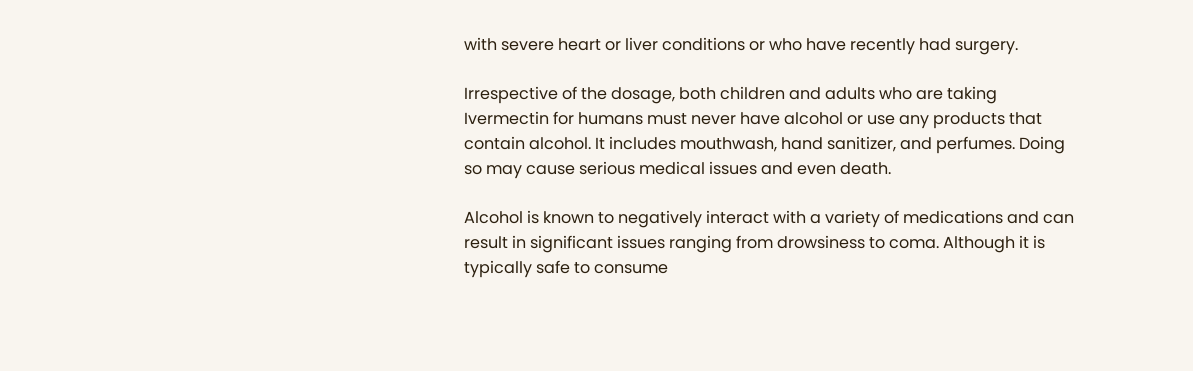with severe heart or liver conditions or who have recently had surgery.

Irrespective of the dosage, both children and adults who are taking Ivermectin for humans must never have alcohol or use any products that contain alcohol. It includes mouthwash, hand sanitizer, and perfumes. Doing so may cause serious medical issues and even death.

Alcohol is known to negatively interact with a variety of medications and can result in significant issues ranging from drowsiness to coma. Although it is typically safe to consume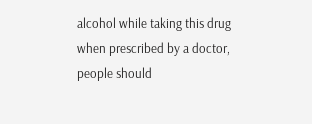alcohol while taking this drug when prescribed by a doctor, people should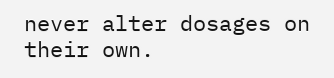never alter dosages on their own.